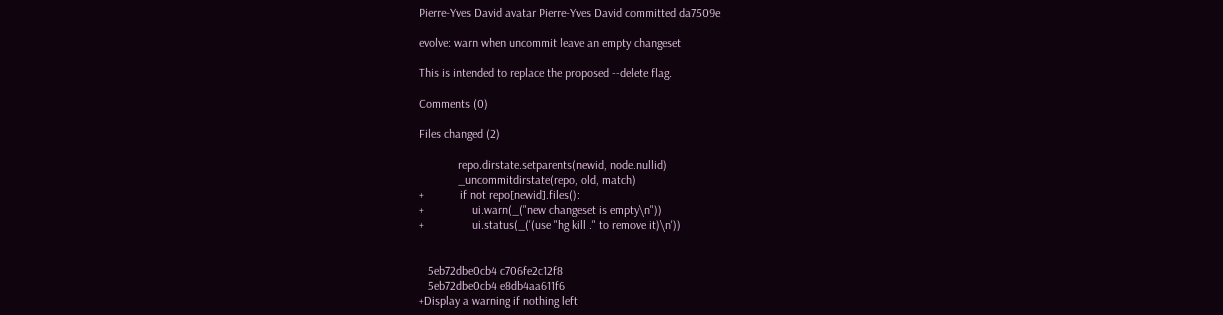Pierre-Yves David avatar Pierre-Yves David committed da7509e

evolve: warn when uncommit leave an empty changeset

This is intended to replace the proposed --delete flag.

Comments (0)

Files changed (2)

             repo.dirstate.setparents(newid, node.nullid)
             _uncommitdirstate(repo, old, match)
+            if not repo[newid].files():
+                ui.warn(_("new changeset is empty\n"))
+                ui.status(_('(use "hg kill ." to remove it)\n'))


   5eb72dbe0cb4 c706fe2c12f8
   5eb72dbe0cb4 e8db4aa611f6
+Display a warning if nothing left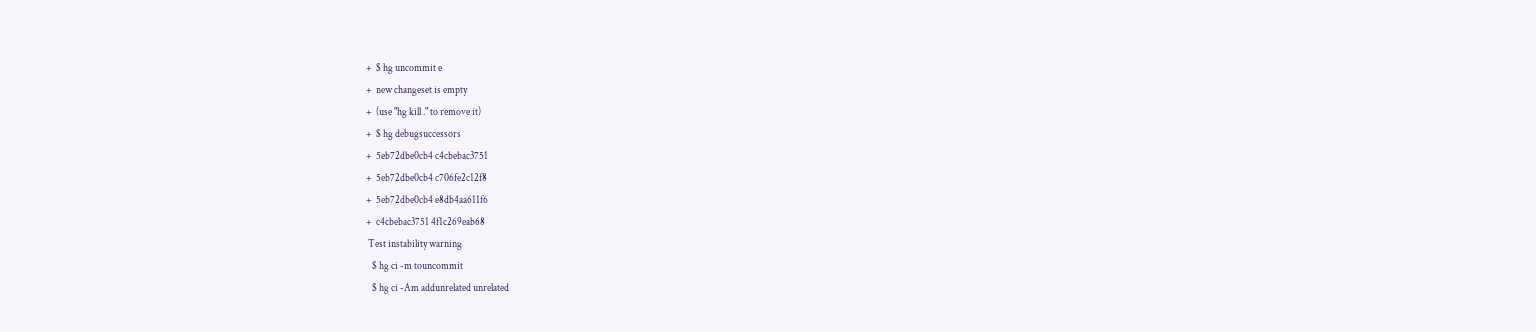+  $ hg uncommit e
+  new changeset is empty
+  (use "hg kill ." to remove it)
+  $ hg debugsuccessors
+  5eb72dbe0cb4 c4cbebac3751
+  5eb72dbe0cb4 c706fe2c12f8
+  5eb72dbe0cb4 e8db4aa611f6
+  c4cbebac3751 4f1c269eab68
 Test instability warning
   $ hg ci -m touncommit
   $ hg ci -Am addunrelated unrelated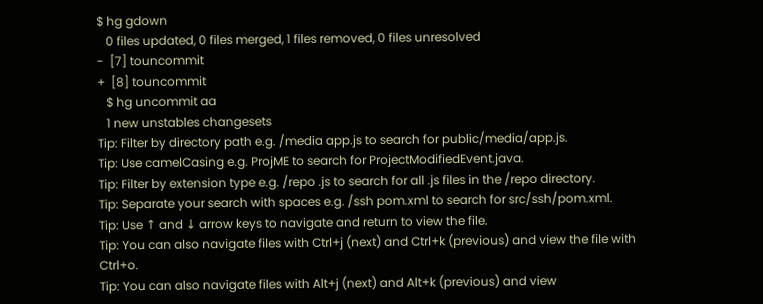$ hg gdown
   0 files updated, 0 files merged, 1 files removed, 0 files unresolved
-  [7] touncommit
+  [8] touncommit
   $ hg uncommit aa
   1 new unstables changesets
Tip: Filter by directory path e.g. /media app.js to search for public/media/app.js.
Tip: Use camelCasing e.g. ProjME to search for ProjectModifiedEvent.java.
Tip: Filter by extension type e.g. /repo .js to search for all .js files in the /repo directory.
Tip: Separate your search with spaces e.g. /ssh pom.xml to search for src/ssh/pom.xml.
Tip: Use ↑ and ↓ arrow keys to navigate and return to view the file.
Tip: You can also navigate files with Ctrl+j (next) and Ctrl+k (previous) and view the file with Ctrl+o.
Tip: You can also navigate files with Alt+j (next) and Alt+k (previous) and view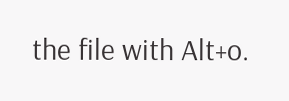the file with Alt+o.